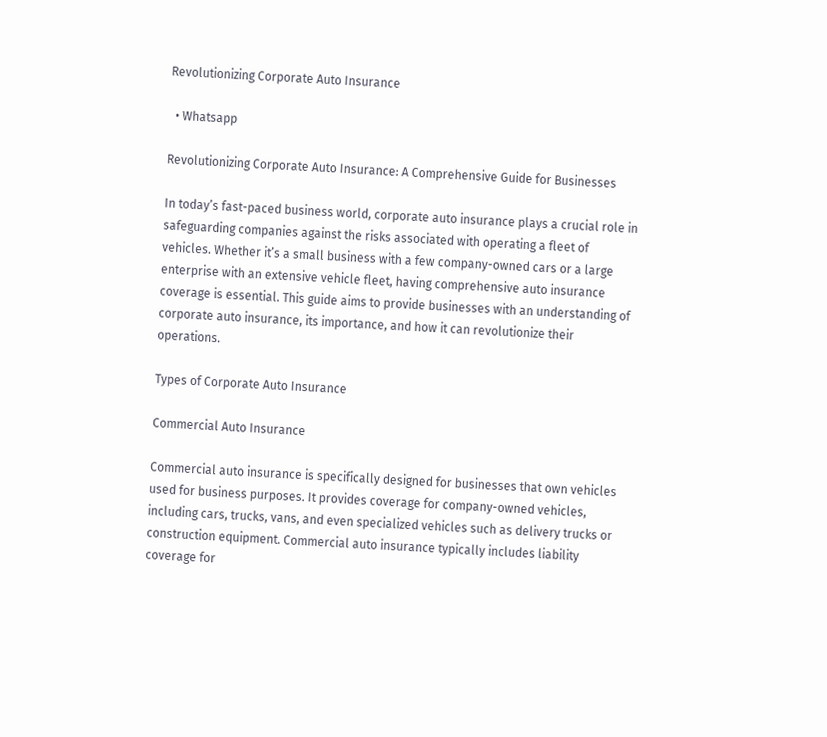Revolutionizing Corporate Auto Insurance

  • Whatsapp

Revolutionizing Corporate Auto Insurance: A Comprehensive Guide for Businesses

In today’s fast-paced business world, corporate auto insurance plays a crucial role in safeguarding companies against the risks associated with operating a fleet of vehicles. Whether it’s a small business with a few company-owned cars or a large enterprise with an extensive vehicle fleet, having comprehensive auto insurance coverage is essential. This guide aims to provide businesses with an understanding of corporate auto insurance, its importance, and how it can revolutionize their operations.

Types of Corporate Auto Insurance

Commercial Auto Insurance

Commercial auto insurance is specifically designed for businesses that own vehicles used for business purposes. It provides coverage for company-owned vehicles, including cars, trucks, vans, and even specialized vehicles such as delivery trucks or construction equipment. Commercial auto insurance typically includes liability coverage for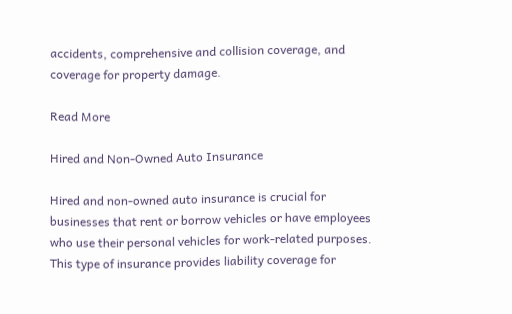accidents, comprehensive and collision coverage, and coverage for property damage.

Read More

Hired and Non-Owned Auto Insurance

Hired and non-owned auto insurance is crucial for businesses that rent or borrow vehicles or have employees who use their personal vehicles for work-related purposes. This type of insurance provides liability coverage for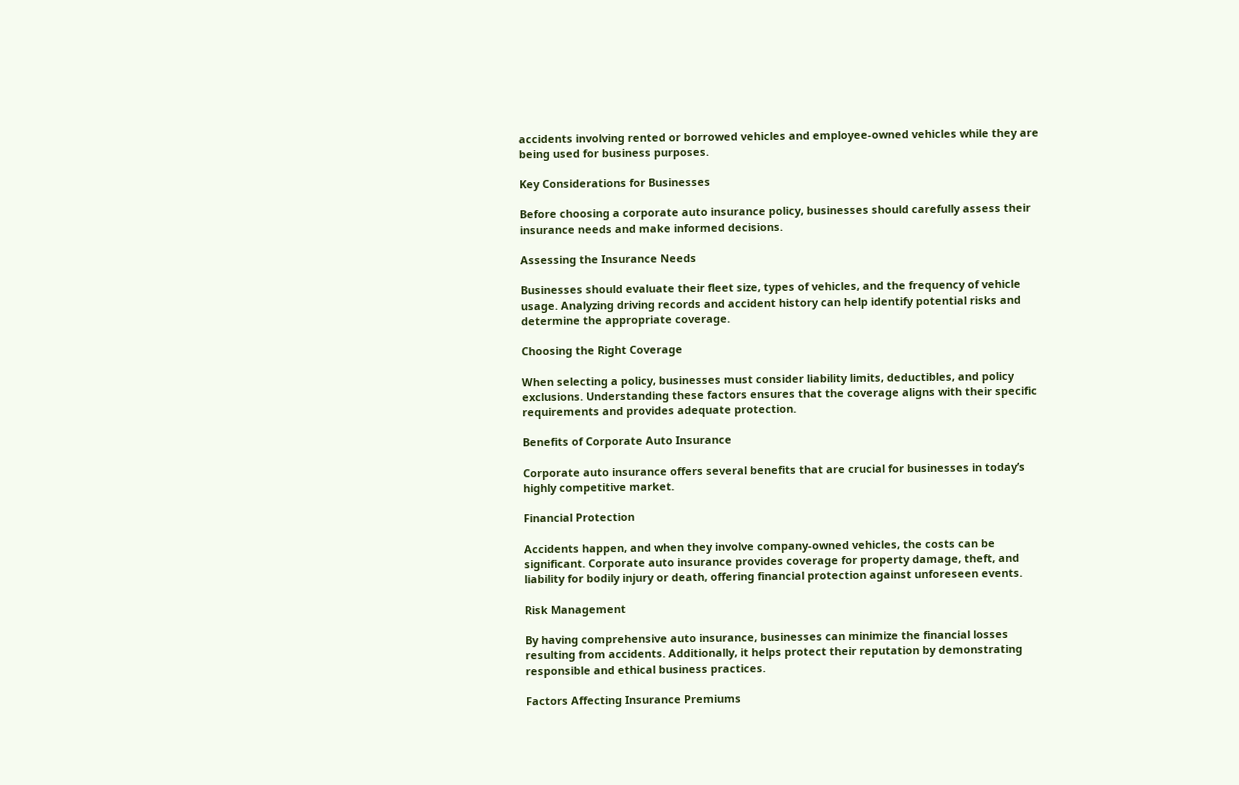accidents involving rented or borrowed vehicles and employee-owned vehicles while they are being used for business purposes.

Key Considerations for Businesses

Before choosing a corporate auto insurance policy, businesses should carefully assess their insurance needs and make informed decisions.

Assessing the Insurance Needs

Businesses should evaluate their fleet size, types of vehicles, and the frequency of vehicle usage. Analyzing driving records and accident history can help identify potential risks and determine the appropriate coverage.

Choosing the Right Coverage

When selecting a policy, businesses must consider liability limits, deductibles, and policy exclusions. Understanding these factors ensures that the coverage aligns with their specific requirements and provides adequate protection.

Benefits of Corporate Auto Insurance

Corporate auto insurance offers several benefits that are crucial for businesses in today’s highly competitive market.

Financial Protection

Accidents happen, and when they involve company-owned vehicles, the costs can be significant. Corporate auto insurance provides coverage for property damage, theft, and liability for bodily injury or death, offering financial protection against unforeseen events.

Risk Management

By having comprehensive auto insurance, businesses can minimize the financial losses resulting from accidents. Additionally, it helps protect their reputation by demonstrating responsible and ethical business practices.

Factors Affecting Insurance Premiums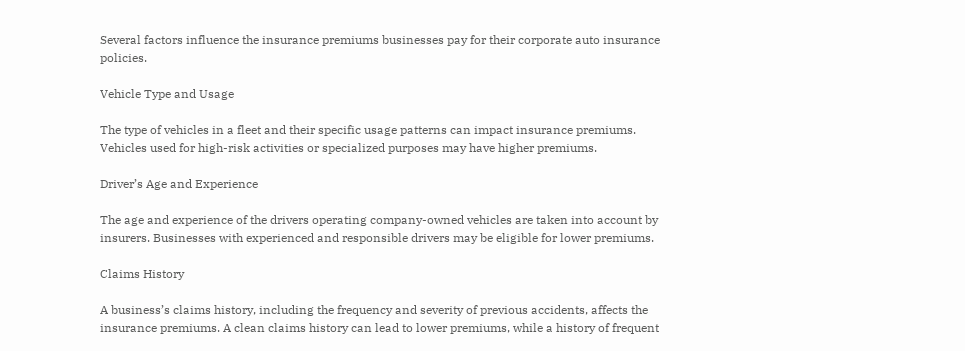Several factors influence the insurance premiums businesses pay for their corporate auto insurance policies.

Vehicle Type and Usage

The type of vehicles in a fleet and their specific usage patterns can impact insurance premiums. Vehicles used for high-risk activities or specialized purposes may have higher premiums.

Driver’s Age and Experience

The age and experience of the drivers operating company-owned vehicles are taken into account by insurers. Businesses with experienced and responsible drivers may be eligible for lower premiums.

Claims History

A business’s claims history, including the frequency and severity of previous accidents, affects the insurance premiums. A clean claims history can lead to lower premiums, while a history of frequent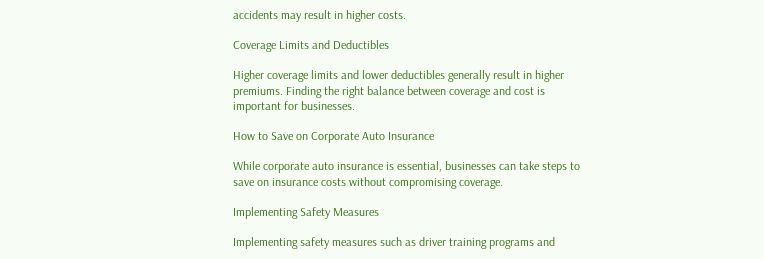accidents may result in higher costs.

Coverage Limits and Deductibles

Higher coverage limits and lower deductibles generally result in higher premiums. Finding the right balance between coverage and cost is important for businesses.

How to Save on Corporate Auto Insurance

While corporate auto insurance is essential, businesses can take steps to save on insurance costs without compromising coverage.

Implementing Safety Measures

Implementing safety measures such as driver training programs and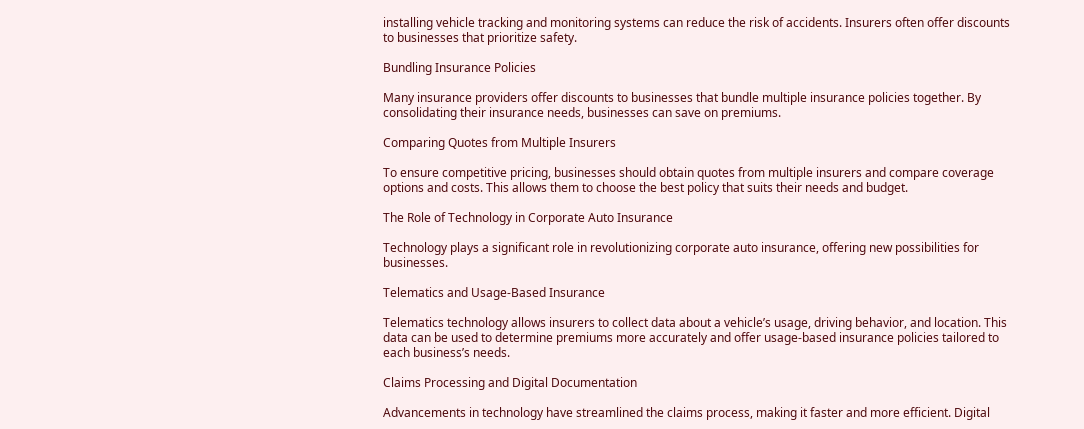installing vehicle tracking and monitoring systems can reduce the risk of accidents. Insurers often offer discounts to businesses that prioritize safety.

Bundling Insurance Policies

Many insurance providers offer discounts to businesses that bundle multiple insurance policies together. By consolidating their insurance needs, businesses can save on premiums.

Comparing Quotes from Multiple Insurers

To ensure competitive pricing, businesses should obtain quotes from multiple insurers and compare coverage options and costs. This allows them to choose the best policy that suits their needs and budget.

The Role of Technology in Corporate Auto Insurance

Technology plays a significant role in revolutionizing corporate auto insurance, offering new possibilities for businesses.

Telematics and Usage-Based Insurance

Telematics technology allows insurers to collect data about a vehicle’s usage, driving behavior, and location. This data can be used to determine premiums more accurately and offer usage-based insurance policies tailored to each business’s needs.

Claims Processing and Digital Documentation

Advancements in technology have streamlined the claims process, making it faster and more efficient. Digital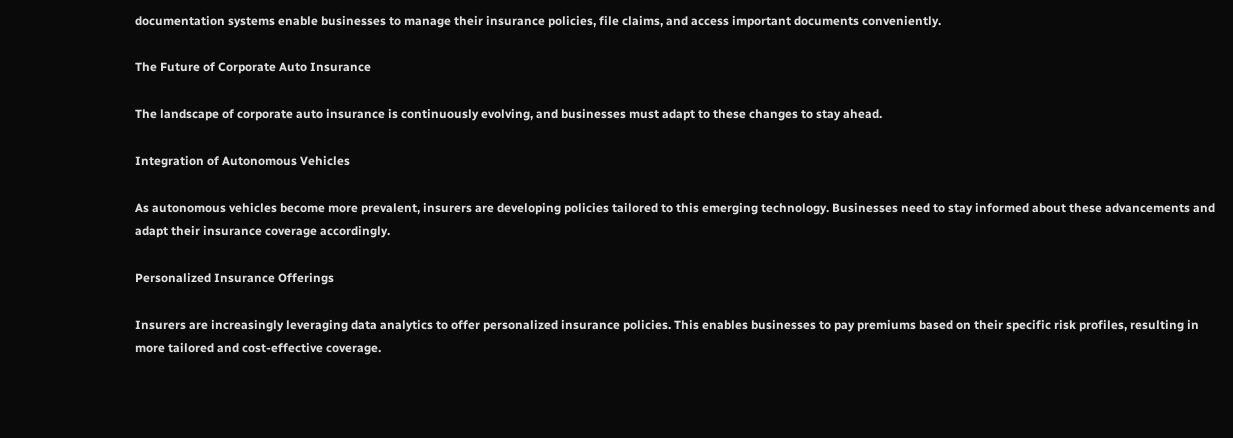documentation systems enable businesses to manage their insurance policies, file claims, and access important documents conveniently.

The Future of Corporate Auto Insurance

The landscape of corporate auto insurance is continuously evolving, and businesses must adapt to these changes to stay ahead.

Integration of Autonomous Vehicles

As autonomous vehicles become more prevalent, insurers are developing policies tailored to this emerging technology. Businesses need to stay informed about these advancements and adapt their insurance coverage accordingly.

Personalized Insurance Offerings

Insurers are increasingly leveraging data analytics to offer personalized insurance policies. This enables businesses to pay premiums based on their specific risk profiles, resulting in more tailored and cost-effective coverage.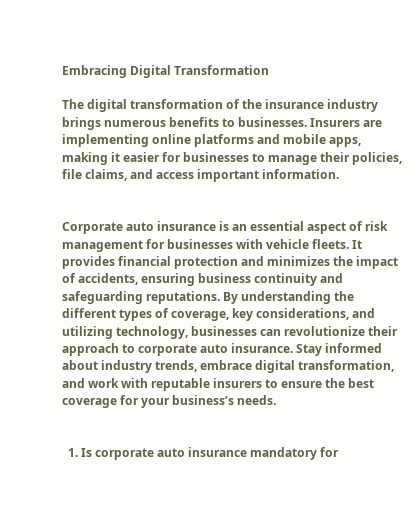Embracing Digital Transformation

The digital transformation of the insurance industry brings numerous benefits to businesses. Insurers are implementing online platforms and mobile apps, making it easier for businesses to manage their policies, file claims, and access important information.


Corporate auto insurance is an essential aspect of risk management for businesses with vehicle fleets. It provides financial protection and minimizes the impact of accidents, ensuring business continuity and safeguarding reputations. By understanding the different types of coverage, key considerations, and utilizing technology, businesses can revolutionize their approach to corporate auto insurance. Stay informed about industry trends, embrace digital transformation, and work with reputable insurers to ensure the best coverage for your business’s needs.


  1. Is corporate auto insurance mandatory for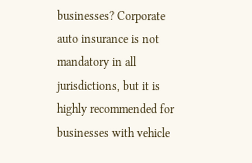businesses? Corporate auto insurance is not mandatory in all jurisdictions, but it is highly recommended for businesses with vehicle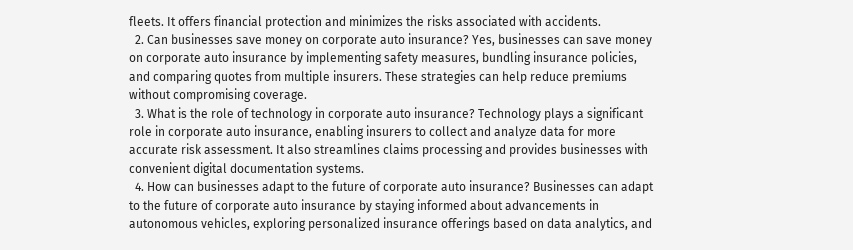fleets. It offers financial protection and minimizes the risks associated with accidents.
  2. Can businesses save money on corporate auto insurance? Yes, businesses can save money on corporate auto insurance by implementing safety measures, bundling insurance policies, and comparing quotes from multiple insurers. These strategies can help reduce premiums without compromising coverage.
  3. What is the role of technology in corporate auto insurance? Technology plays a significant role in corporate auto insurance, enabling insurers to collect and analyze data for more accurate risk assessment. It also streamlines claims processing and provides businesses with convenient digital documentation systems.
  4. How can businesses adapt to the future of corporate auto insurance? Businesses can adapt to the future of corporate auto insurance by staying informed about advancements in autonomous vehicles, exploring personalized insurance offerings based on data analytics, and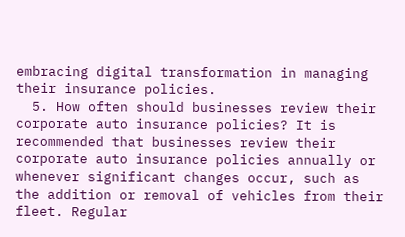embracing digital transformation in managing their insurance policies.
  5. How often should businesses review their corporate auto insurance policies? It is recommended that businesses review their corporate auto insurance policies annually or whenever significant changes occur, such as the addition or removal of vehicles from their fleet. Regular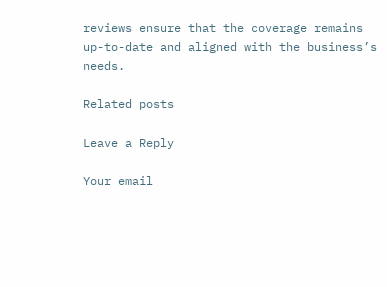reviews ensure that the coverage remains up-to-date and aligned with the business’s needs.

Related posts

Leave a Reply

Your email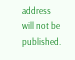address will not be published.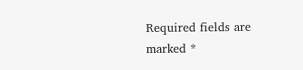Required fields are marked *